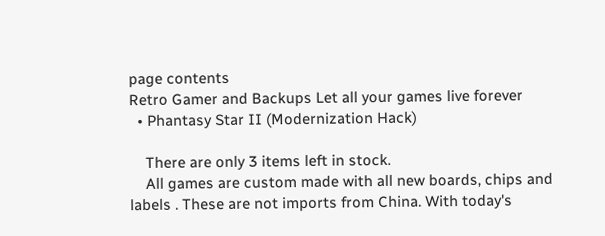page contents
Retro Gamer and Backups Let all your games live forever
  • Phantasy Star II (Modernization Hack)

    There are only 3 items left in stock.
    All games are custom made with all new boards, chips and labels . These are not imports from China. With today's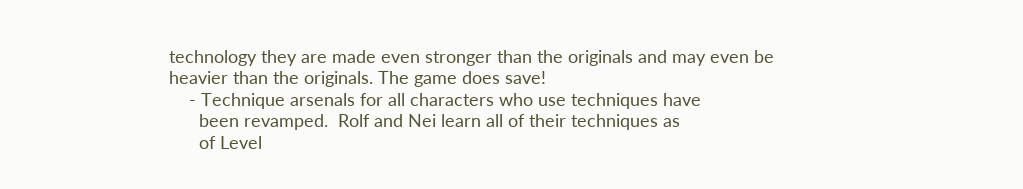technology they are made even stronger than the originals and may even be heavier than the originals. The game does save!
    - Technique arsenals for all characters who use techniques have
      been revamped.  Rolf and Nei learn all of their techniques as
      of Level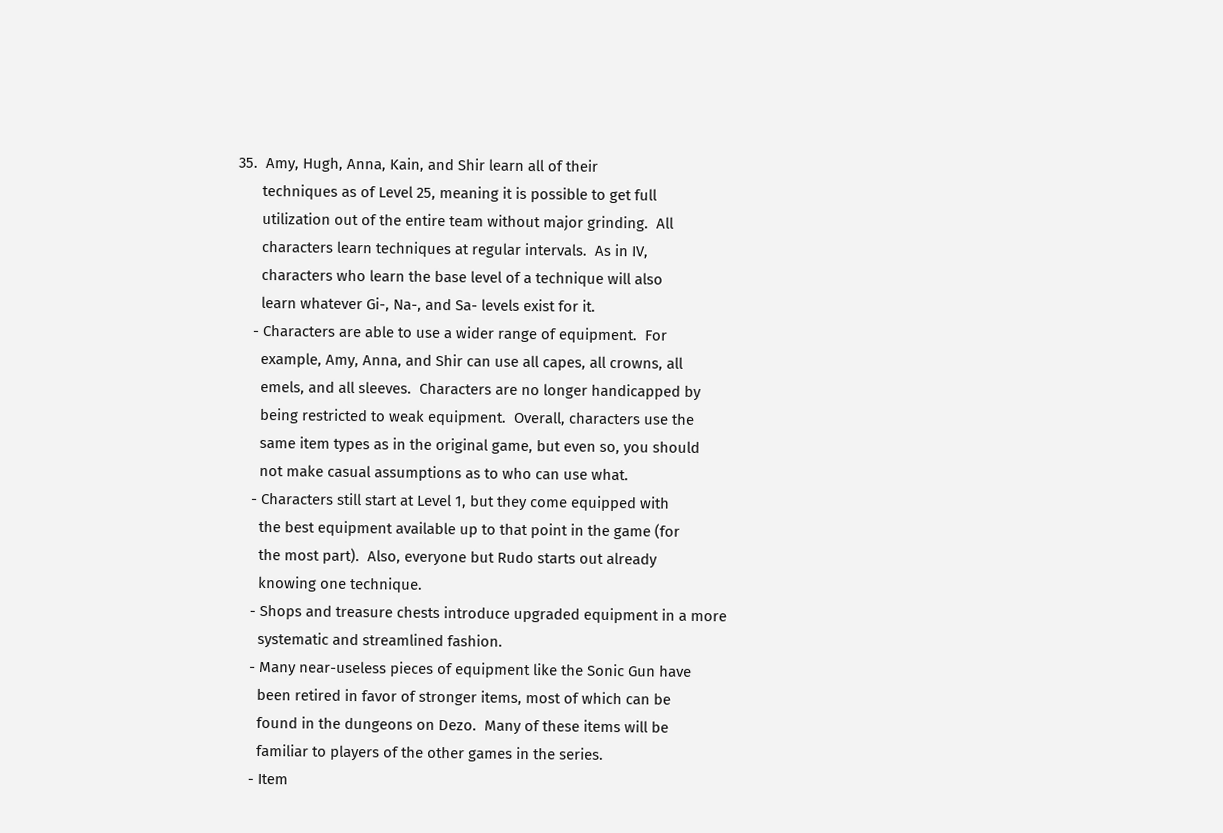35.  Amy, Hugh, Anna, Kain, and Shir learn all of their
      techniques as of Level 25, meaning it is possible to get full
      utilization out of the entire team without major grinding.  All
      characters learn techniques at regular intervals.  As in IV,
      characters who learn the base level of a technique will also
      learn whatever Gi-, Na-, and Sa- levels exist for it.
    - Characters are able to use a wider range of equipment.  For
      example, Amy, Anna, and Shir can use all capes, all crowns, all
      emels, and all sleeves.  Characters are no longer handicapped by
      being restricted to weak equipment.  Overall, characters use the
      same item types as in the original game, but even so, you should
      not make casual assumptions as to who can use what.
    - Characters still start at Level 1, but they come equipped with
      the best equipment available up to that point in the game (for
      the most part).  Also, everyone but Rudo starts out already
      knowing one technique.
    - Shops and treasure chests introduce upgraded equipment in a more
      systematic and streamlined fashion.
    - Many near-useless pieces of equipment like the Sonic Gun have
      been retired in favor of stronger items, most of which can be
      found in the dungeons on Dezo.  Many of these items will be
      familiar to players of the other games in the series.
    - Item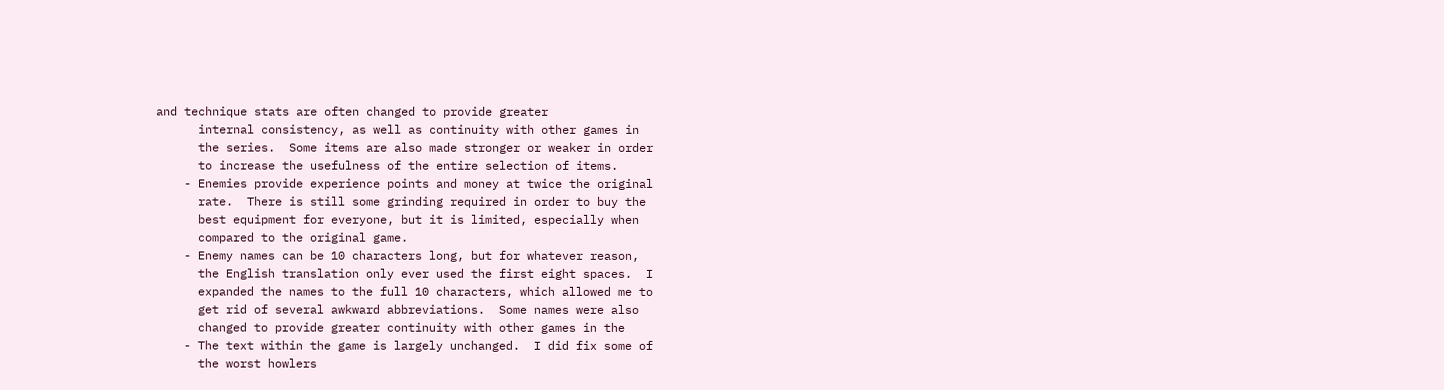and technique stats are often changed to provide greater
      internal consistency, as well as continuity with other games in
      the series.  Some items are also made stronger or weaker in order
      to increase the usefulness of the entire selection of items.
    - Enemies provide experience points and money at twice the original
      rate.  There is still some grinding required in order to buy the
      best equipment for everyone, but it is limited, especially when
      compared to the original game.
    - Enemy names can be 10 characters long, but for whatever reason,
      the English translation only ever used the first eight spaces.  I
      expanded the names to the full 10 characters, which allowed me to
      get rid of several awkward abbreviations.  Some names were also
      changed to provide greater continuity with other games in the
    - The text within the game is largely unchanged.  I did fix some of
      the worst howlers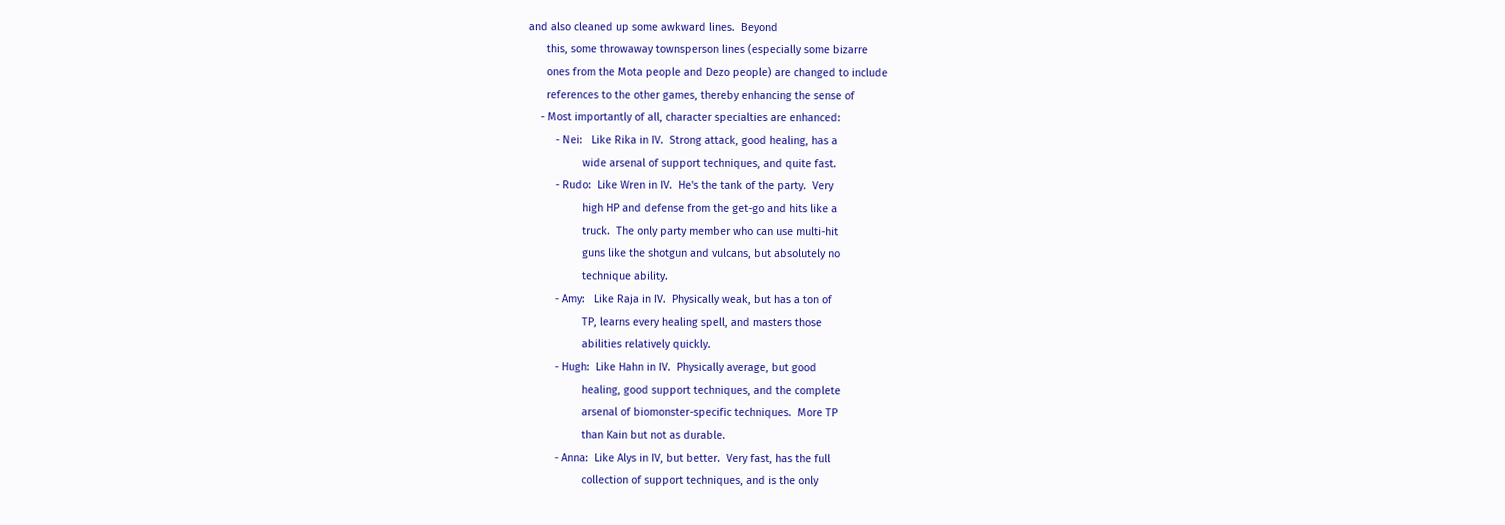and also cleaned up some awkward lines.  Beyond
      this, some throwaway townsperson lines (especially some bizarre
      ones from the Mota people and Dezo people) are changed to include
      references to the other games, thereby enhancing the sense of
    - Most importantly of all, character specialties are enhanced:
         - Nei:   Like Rika in IV.  Strong attack, good healing, has a
                  wide arsenal of support techniques, and quite fast.
         - Rudo:  Like Wren in IV.  He's the tank of the party.  Very
                  high HP and defense from the get-go and hits like a
                  truck.  The only party member who can use multi-hit
                  guns like the shotgun and vulcans, but absolutely no
                  technique ability.
         - Amy:   Like Raja in IV.  Physically weak, but has a ton of
                  TP, learns every healing spell, and masters those
                  abilities relatively quickly.
         - Hugh:  Like Hahn in IV.  Physically average, but good
                  healing, good support techniques, and the complete
                  arsenal of biomonster-specific techniques.  More TP
                  than Kain but not as durable.
         - Anna:  Like Alys in IV, but better.  Very fast, has the full
                  collection of support techniques, and is the only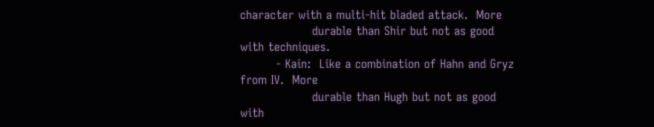character with a multi-hit bladed attack.  More
                  durable than Shir but not as good with techniques.
         - Kain:  Like a combination of Hahn and Gryz from IV.  More
                  durable than Hugh but not as good with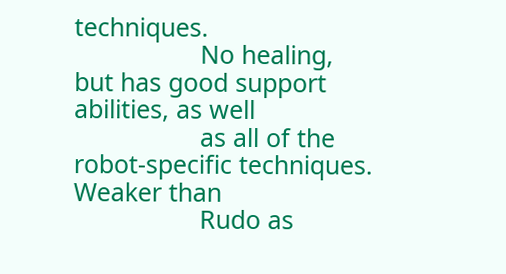techniques.
                  No healing, but has good support abilities, as well
                  as all of the robot-specific techniques.  Weaker than
                  Rudo as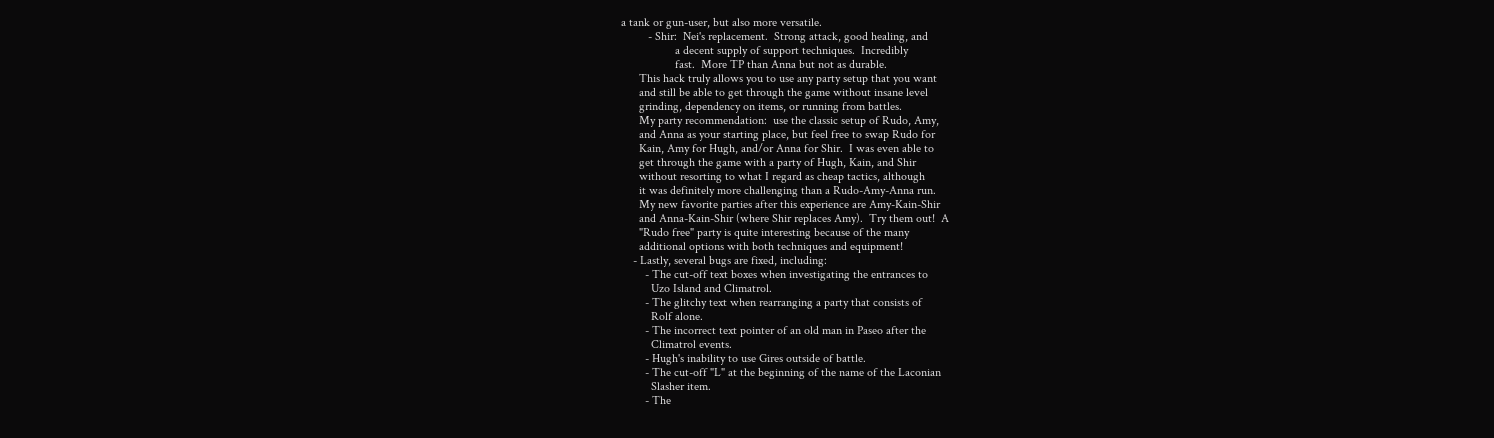a tank or gun-user, but also more versatile.
         - Shir:  Nei's replacement.  Strong attack, good healing, and
                  a decent supply of support techniques.  Incredibly
                  fast.  More TP than Anna but not as durable.
      This hack truly allows you to use any party setup that you want
      and still be able to get through the game without insane level
      grinding, dependency on items, or running from battles.
      My party recommendation:  use the classic setup of Rudo, Amy,
      and Anna as your starting place, but feel free to swap Rudo for
      Kain, Amy for Hugh, and/or Anna for Shir.  I was even able to
      get through the game with a party of Hugh, Kain, and Shir
      without resorting to what I regard as cheap tactics, although
      it was definitely more challenging than a Rudo-Amy-Anna run.
      My new favorite parties after this experience are Amy-Kain-Shir
      and Anna-Kain-Shir (where Shir replaces Amy).  Try them out!  A
      "Rudo free" party is quite interesting because of the many
      additional options with both techniques and equipment!
    - Lastly, several bugs are fixed, including:
        - The cut-off text boxes when investigating the entrances to
          Uzo Island and Climatrol.
        - The glitchy text when rearranging a party that consists of
          Rolf alone.
        - The incorrect text pointer of an old man in Paseo after the
          Climatrol events.
        - Hugh's inability to use Gires outside of battle.
        - The cut-off "L" at the beginning of the name of the Laconian
          Slasher item.
        - The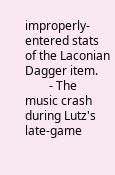improperly-entered stats of the Laconian Dagger item.
        - The music crash during Lutz's late-game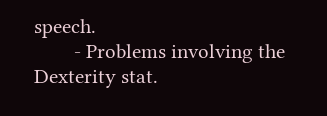speech.
        - Problems involving the Dexterity stat.